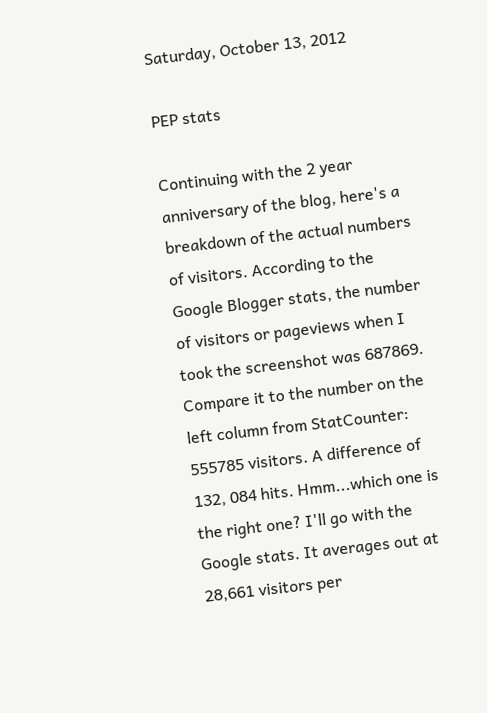Saturday, October 13, 2012

PEP stats

Continuing with the 2 year anniversary of the blog, here's a breakdown of the actual numbers of visitors. According to the Google Blogger stats, the number of visitors or pageviews when I took the screenshot was 687869. Compare it to the number on the left column from StatCounter: 555785 visitors. A difference of 132, 084 hits. Hmm...which one is the right one? I'll go with the Google stats. It averages out at 28,661 visitors per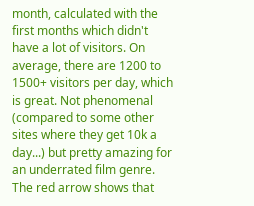month, calculated with the first months which didn't have a lot of visitors. On average, there are 1200 to 1500+ visitors per day, which is great. Not phenomenal (compared to some other sites where they get 10k a day...) but pretty amazing for an underrated film genre. The red arrow shows that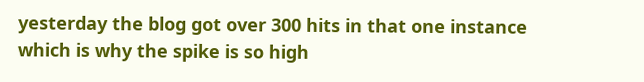yesterday the blog got over 300 hits in that one instance which is why the spike is so high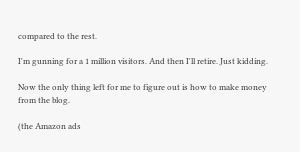compared to the rest.

I'm gunning for a 1 million visitors. And then I'll retire. Just kidding.

Now the only thing left for me to figure out is how to make money from the blog.

(the Amazon ads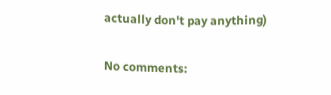actually don't pay anything)

No comments: